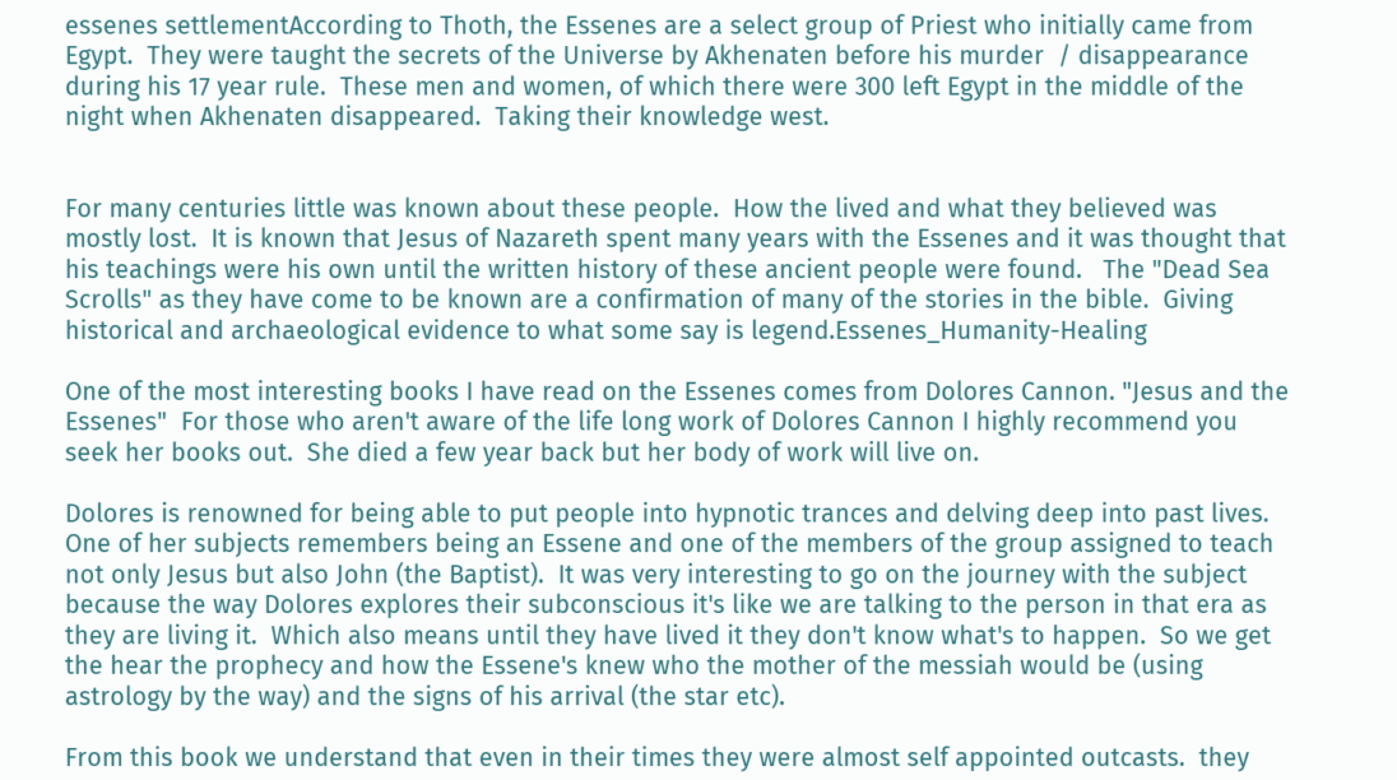essenes settlementAccording to Thoth, the Essenes are a select group of Priest who initially came from Egypt.  They were taught the secrets of the Universe by Akhenaten before his murder  / disappearance during his 17 year rule.  These men and women, of which there were 300 left Egypt in the middle of the night when Akhenaten disappeared.  Taking their knowledge west.


For many centuries little was known about these people.  How the lived and what they believed was mostly lost.  It is known that Jesus of Nazareth spent many years with the Essenes and it was thought that his teachings were his own until the written history of these ancient people were found.   The "Dead Sea Scrolls" as they have come to be known are a confirmation of many of the stories in the bible.  Giving historical and archaeological evidence to what some say is legend.Essenes_Humanity-Healing

One of the most interesting books I have read on the Essenes comes from Dolores Cannon. "Jesus and the Essenes"  For those who aren't aware of the life long work of Dolores Cannon I highly recommend you seek her books out.  She died a few year back but her body of work will live on.

Dolores is renowned for being able to put people into hypnotic trances and delving deep into past lives.  One of her subjects remembers being an Essene and one of the members of the group assigned to teach not only Jesus but also John (the Baptist).  It was very interesting to go on the journey with the subject because the way Dolores explores their subconscious it's like we are talking to the person in that era as they are living it.  Which also means until they have lived it they don't know what's to happen.  So we get the hear the prophecy and how the Essene's knew who the mother of the messiah would be (using astrology by the way) and the signs of his arrival (the star etc).

From this book we understand that even in their times they were almost self appointed outcasts.  they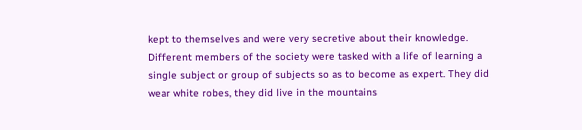kept to themselves and were very secretive about their knowledge.  Different members of the society were tasked with a life of learning a single subject or group of subjects so as to become as expert. They did wear white robes, they did live in the mountains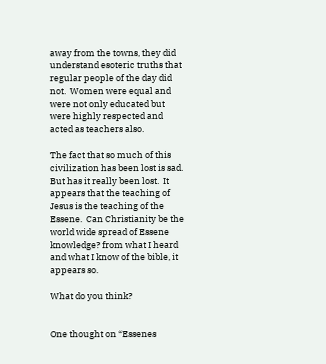away from the towns, they did understand esoteric truths that regular people of the day did not.  Women were equal and were not only educated but were highly respected and acted as teachers also.

The fact that so much of this civilization has been lost is sad.  But has it really been lost.  It appears that the teaching of Jesus is the teaching of the Essene.  Can Christianity be the world wide spread of Essene knowledge? from what I heard and what I know of the bible, it appears so.

What do you think?


One thought on “Essenes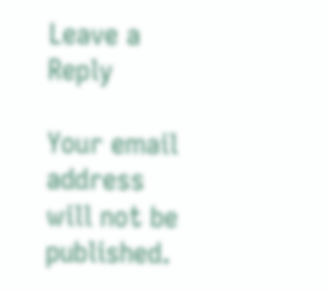Leave a Reply

Your email address will not be published.